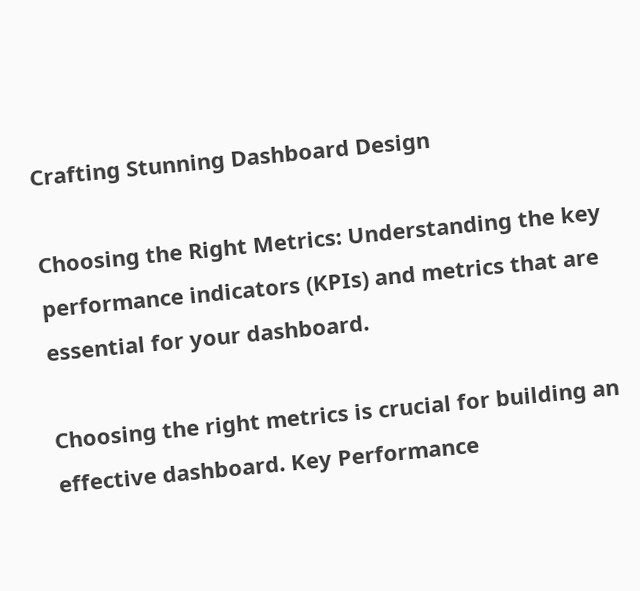Crafting Stunning Dashboard Design

Choosing the Right Metrics: Understanding the key performance indicators (KPIs) and metrics that are essential for your dashboard.

Choosing the right metrics is crucial for building an effective dashboard. Key Performance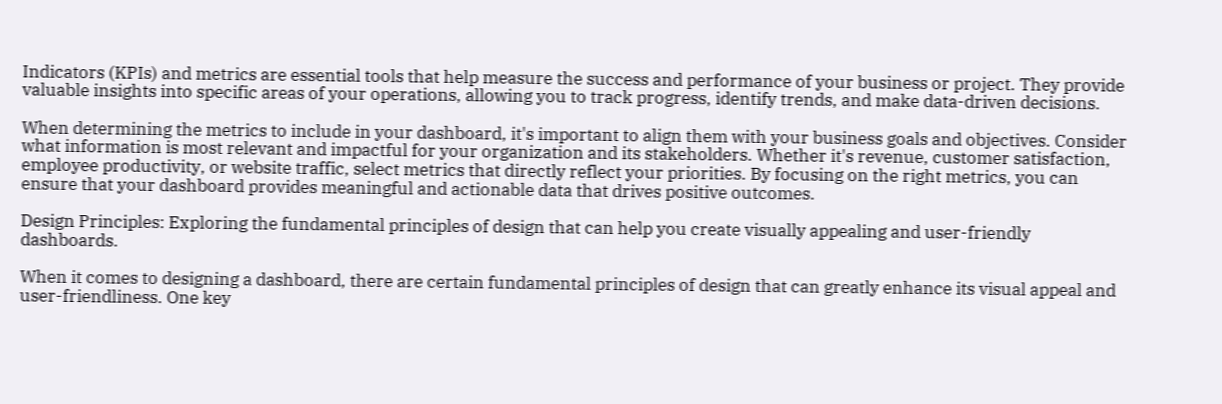Indicators (KPIs) and metrics are essential tools that help measure the success and performance of your business or project. They provide valuable insights into specific areas of your operations, allowing you to track progress, identify trends, and make data-driven decisions.

When determining the metrics to include in your dashboard, it's important to align them with your business goals and objectives. Consider what information is most relevant and impactful for your organization and its stakeholders. Whether it's revenue, customer satisfaction, employee productivity, or website traffic, select metrics that directly reflect your priorities. By focusing on the right metrics, you can ensure that your dashboard provides meaningful and actionable data that drives positive outcomes.

Design Principles: Exploring the fundamental principles of design that can help you create visually appealing and user-friendly dashboards.

When it comes to designing a dashboard, there are certain fundamental principles of design that can greatly enhance its visual appeal and user-friendliness. One key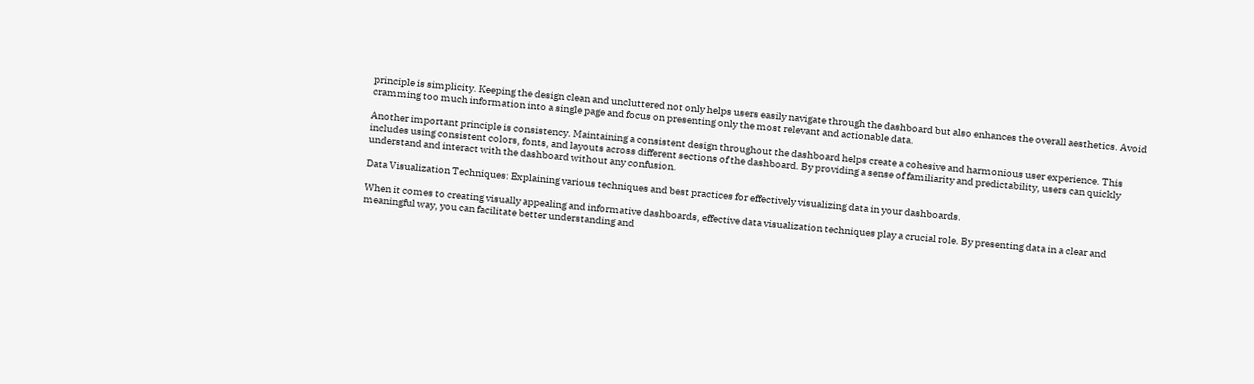principle is simplicity. Keeping the design clean and uncluttered not only helps users easily navigate through the dashboard but also enhances the overall aesthetics. Avoid cramming too much information into a single page and focus on presenting only the most relevant and actionable data.

Another important principle is consistency. Maintaining a consistent design throughout the dashboard helps create a cohesive and harmonious user experience. This includes using consistent colors, fonts, and layouts across different sections of the dashboard. By providing a sense of familiarity and predictability, users can quickly understand and interact with the dashboard without any confusion.

Data Visualization Techniques: Explaining various techniques and best practices for effectively visualizing data in your dashboards.

When it comes to creating visually appealing and informative dashboards, effective data visualization techniques play a crucial role. By presenting data in a clear and meaningful way, you can facilitate better understanding and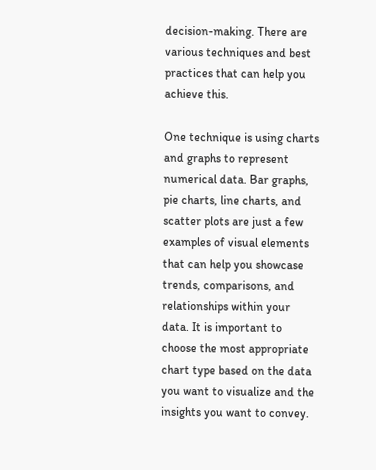decision-making. There are various techniques and best practices that can help you achieve this.

One technique is using charts and graphs to represent numerical data. Bar graphs, pie charts, line charts, and scatter plots are just a few examples of visual elements that can help you showcase trends, comparisons, and relationships within your data. It is important to choose the most appropriate chart type based on the data you want to visualize and the insights you want to convey.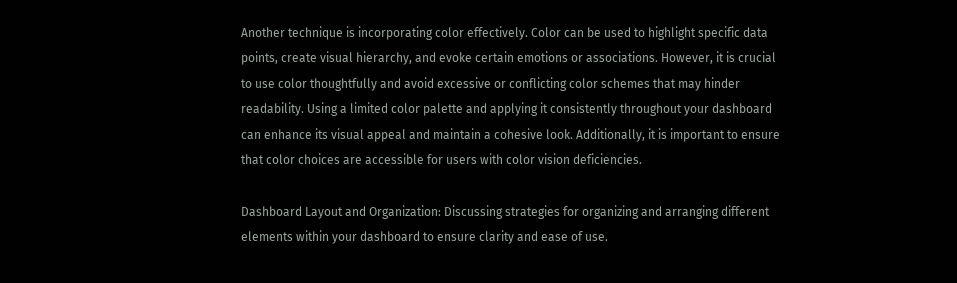Another technique is incorporating color effectively. Color can be used to highlight specific data points, create visual hierarchy, and evoke certain emotions or associations. However, it is crucial to use color thoughtfully and avoid excessive or conflicting color schemes that may hinder readability. Using a limited color palette and applying it consistently throughout your dashboard can enhance its visual appeal and maintain a cohesive look. Additionally, it is important to ensure that color choices are accessible for users with color vision deficiencies.

Dashboard Layout and Organization: Discussing strategies for organizing and arranging different elements within your dashboard to ensure clarity and ease of use.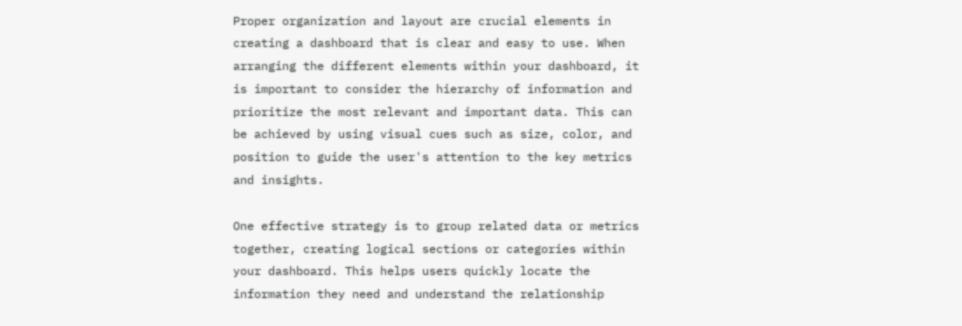Proper organization and layout are crucial elements in creating a dashboard that is clear and easy to use. When arranging the different elements within your dashboard, it is important to consider the hierarchy of information and prioritize the most relevant and important data. This can be achieved by using visual cues such as size, color, and position to guide the user's attention to the key metrics and insights.

One effective strategy is to group related data or metrics together, creating logical sections or categories within your dashboard. This helps users quickly locate the information they need and understand the relationship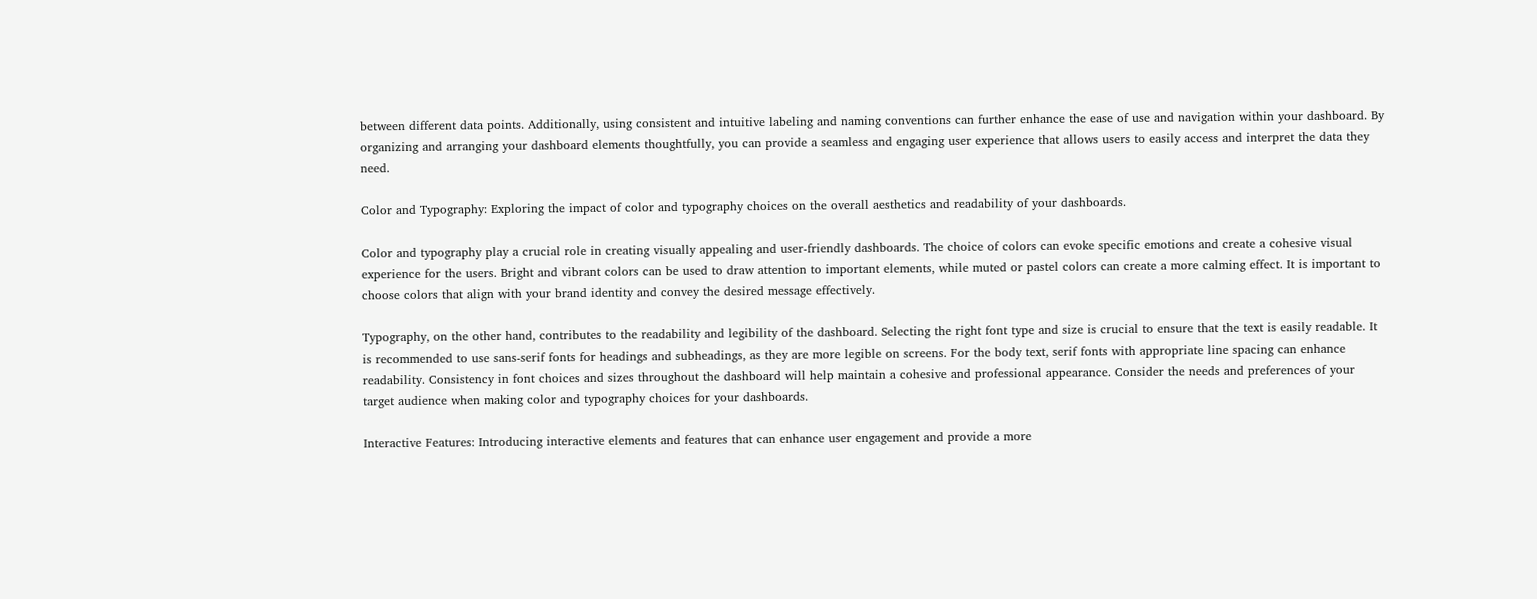between different data points. Additionally, using consistent and intuitive labeling and naming conventions can further enhance the ease of use and navigation within your dashboard. By organizing and arranging your dashboard elements thoughtfully, you can provide a seamless and engaging user experience that allows users to easily access and interpret the data they need.

Color and Typography: Exploring the impact of color and typography choices on the overall aesthetics and readability of your dashboards.

Color and typography play a crucial role in creating visually appealing and user-friendly dashboards. The choice of colors can evoke specific emotions and create a cohesive visual experience for the users. Bright and vibrant colors can be used to draw attention to important elements, while muted or pastel colors can create a more calming effect. It is important to choose colors that align with your brand identity and convey the desired message effectively.

Typography, on the other hand, contributes to the readability and legibility of the dashboard. Selecting the right font type and size is crucial to ensure that the text is easily readable. It is recommended to use sans-serif fonts for headings and subheadings, as they are more legible on screens. For the body text, serif fonts with appropriate line spacing can enhance readability. Consistency in font choices and sizes throughout the dashboard will help maintain a cohesive and professional appearance. Consider the needs and preferences of your target audience when making color and typography choices for your dashboards.

Interactive Features: Introducing interactive elements and features that can enhance user engagement and provide a more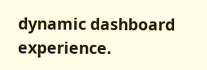dynamic dashboard experience.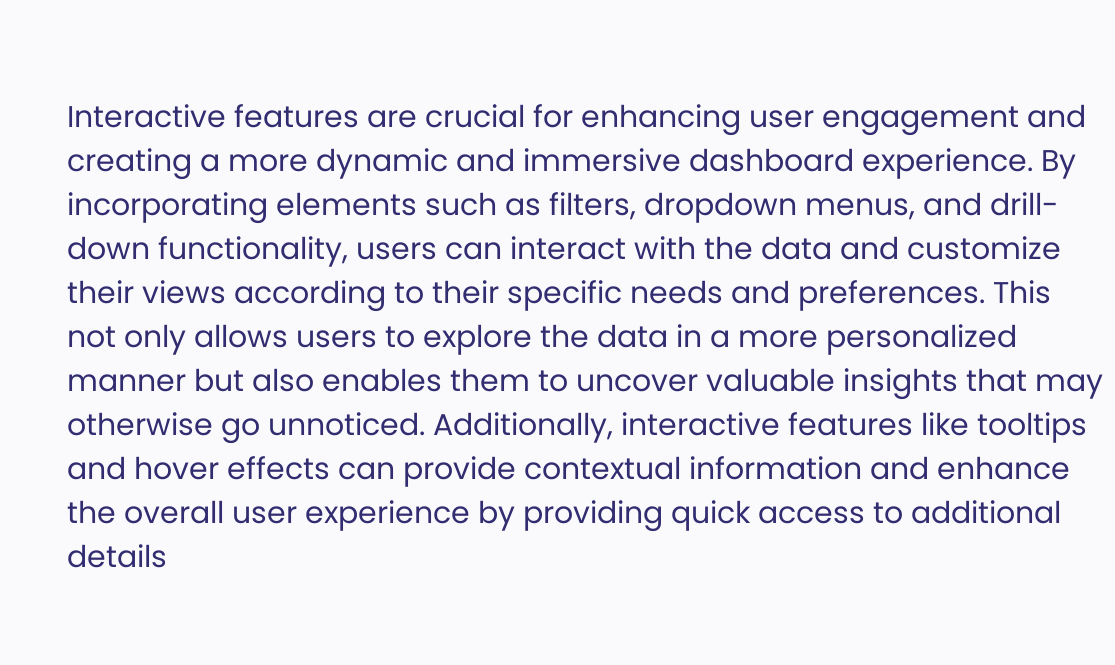Interactive features are crucial for enhancing user engagement and creating a more dynamic and immersive dashboard experience. By incorporating elements such as filters, dropdown menus, and drill-down functionality, users can interact with the data and customize their views according to their specific needs and preferences. This not only allows users to explore the data in a more personalized manner but also enables them to uncover valuable insights that may otherwise go unnoticed. Additionally, interactive features like tooltips and hover effects can provide contextual information and enhance the overall user experience by providing quick access to additional details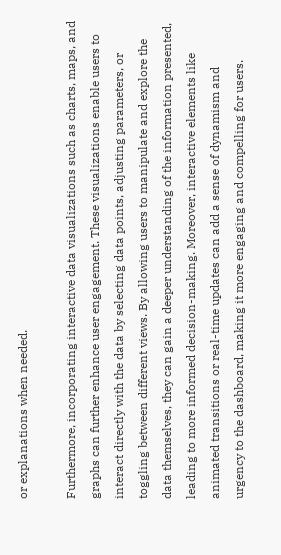or explanations when needed.

Furthermore, incorporating interactive data visualizations such as charts, maps, and graphs can further enhance user engagement. These visualizations enable users to interact directly with the data by selecting data points, adjusting parameters, or toggling between different views. By allowing users to manipulate and explore the data themselves, they can gain a deeper understanding of the information presented, leading to more informed decision-making. Moreover, interactive elements like animated transitions or real-time updates can add a sense of dynamism and urgency to the dashboard, making it more engaging and compelling for users.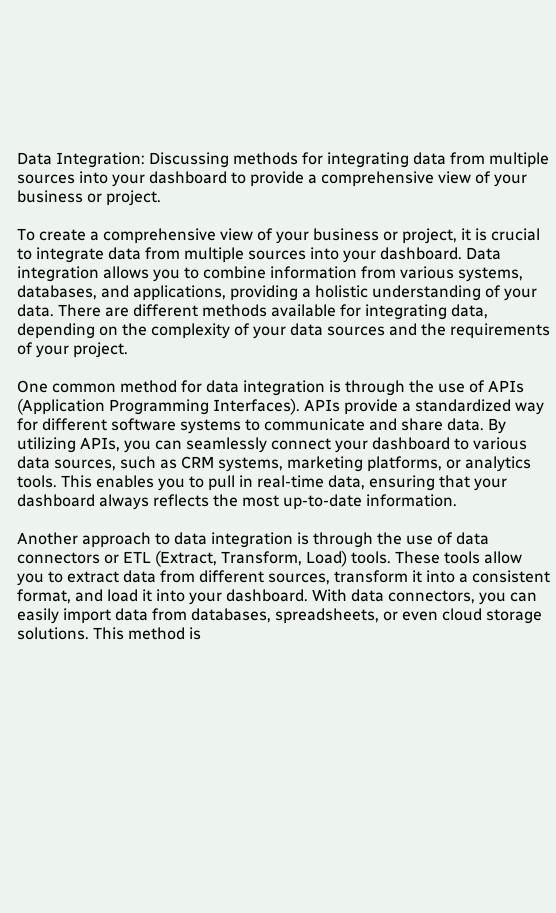Data Integration: Discussing methods for integrating data from multiple sources into your dashboard to provide a comprehensive view of your business or project.

To create a comprehensive view of your business or project, it is crucial to integrate data from multiple sources into your dashboard. Data integration allows you to combine information from various systems, databases, and applications, providing a holistic understanding of your data. There are different methods available for integrating data, depending on the complexity of your data sources and the requirements of your project.

One common method for data integration is through the use of APIs (Application Programming Interfaces). APIs provide a standardized way for different software systems to communicate and share data. By utilizing APIs, you can seamlessly connect your dashboard to various data sources, such as CRM systems, marketing platforms, or analytics tools. This enables you to pull in real-time data, ensuring that your dashboard always reflects the most up-to-date information.

Another approach to data integration is through the use of data connectors or ETL (Extract, Transform, Load) tools. These tools allow you to extract data from different sources, transform it into a consistent format, and load it into your dashboard. With data connectors, you can easily import data from databases, spreadsheets, or even cloud storage solutions. This method is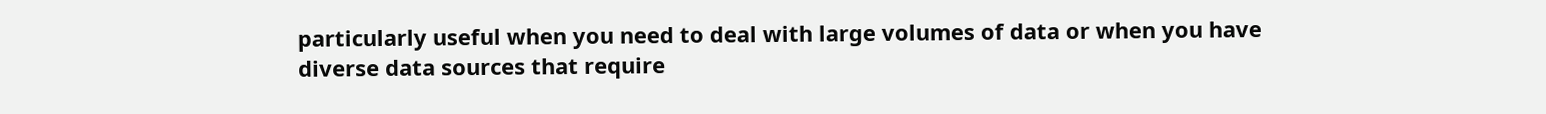particularly useful when you need to deal with large volumes of data or when you have diverse data sources that require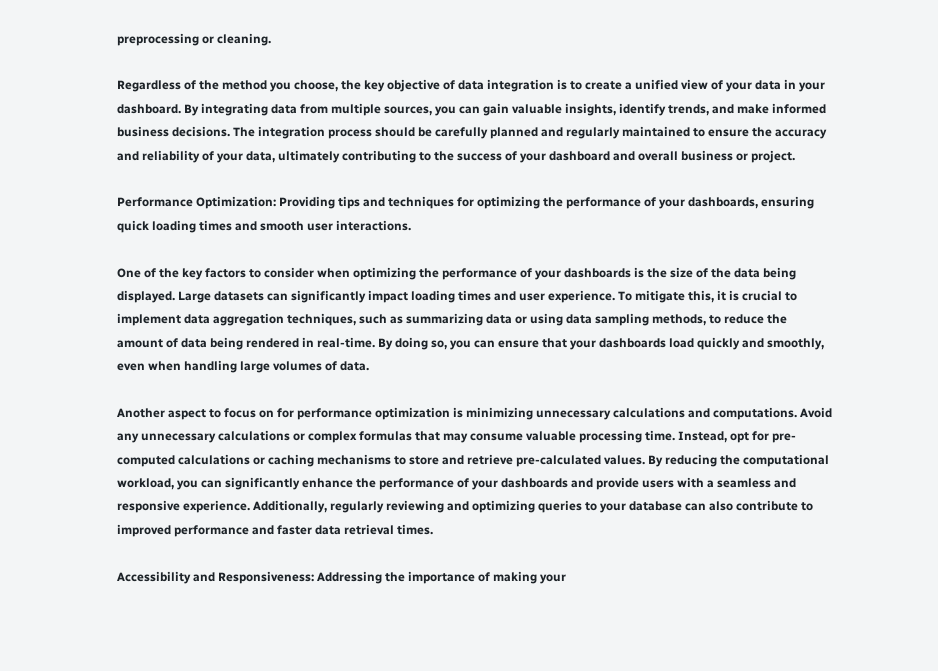preprocessing or cleaning.

Regardless of the method you choose, the key objective of data integration is to create a unified view of your data in your dashboard. By integrating data from multiple sources, you can gain valuable insights, identify trends, and make informed business decisions. The integration process should be carefully planned and regularly maintained to ensure the accuracy and reliability of your data, ultimately contributing to the success of your dashboard and overall business or project.

Performance Optimization: Providing tips and techniques for optimizing the performance of your dashboards, ensuring quick loading times and smooth user interactions.

One of the key factors to consider when optimizing the performance of your dashboards is the size of the data being displayed. Large datasets can significantly impact loading times and user experience. To mitigate this, it is crucial to implement data aggregation techniques, such as summarizing data or using data sampling methods, to reduce the amount of data being rendered in real-time. By doing so, you can ensure that your dashboards load quickly and smoothly, even when handling large volumes of data.

Another aspect to focus on for performance optimization is minimizing unnecessary calculations and computations. Avoid any unnecessary calculations or complex formulas that may consume valuable processing time. Instead, opt for pre-computed calculations or caching mechanisms to store and retrieve pre-calculated values. By reducing the computational workload, you can significantly enhance the performance of your dashboards and provide users with a seamless and responsive experience. Additionally, regularly reviewing and optimizing queries to your database can also contribute to improved performance and faster data retrieval times.

Accessibility and Responsiveness: Addressing the importance of making your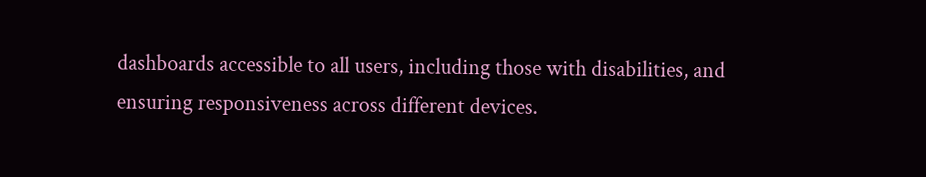dashboards accessible to all users, including those with disabilities, and ensuring responsiveness across different devices.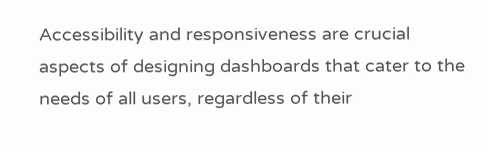Accessibility and responsiveness are crucial aspects of designing dashboards that cater to the needs of all users, regardless of their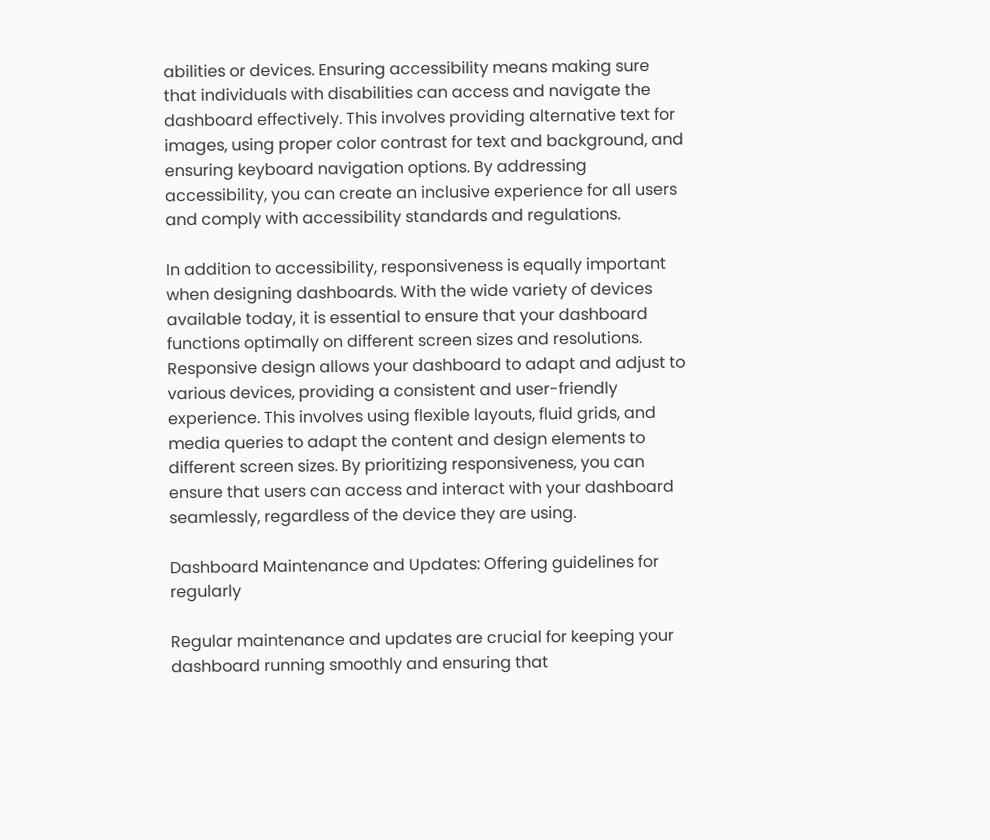abilities or devices. Ensuring accessibility means making sure that individuals with disabilities can access and navigate the dashboard effectively. This involves providing alternative text for images, using proper color contrast for text and background, and ensuring keyboard navigation options. By addressing accessibility, you can create an inclusive experience for all users and comply with accessibility standards and regulations.

In addition to accessibility, responsiveness is equally important when designing dashboards. With the wide variety of devices available today, it is essential to ensure that your dashboard functions optimally on different screen sizes and resolutions. Responsive design allows your dashboard to adapt and adjust to various devices, providing a consistent and user-friendly experience. This involves using flexible layouts, fluid grids, and media queries to adapt the content and design elements to different screen sizes. By prioritizing responsiveness, you can ensure that users can access and interact with your dashboard seamlessly, regardless of the device they are using.

Dashboard Maintenance and Updates: Offering guidelines for regularly

Regular maintenance and updates are crucial for keeping your dashboard running smoothly and ensuring that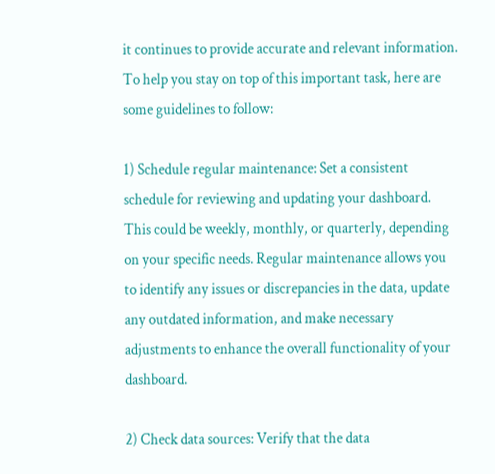it continues to provide accurate and relevant information. To help you stay on top of this important task, here are some guidelines to follow:

1) Schedule regular maintenance: Set a consistent schedule for reviewing and updating your dashboard. This could be weekly, monthly, or quarterly, depending on your specific needs. Regular maintenance allows you to identify any issues or discrepancies in the data, update any outdated information, and make necessary adjustments to enhance the overall functionality of your dashboard.

2) Check data sources: Verify that the data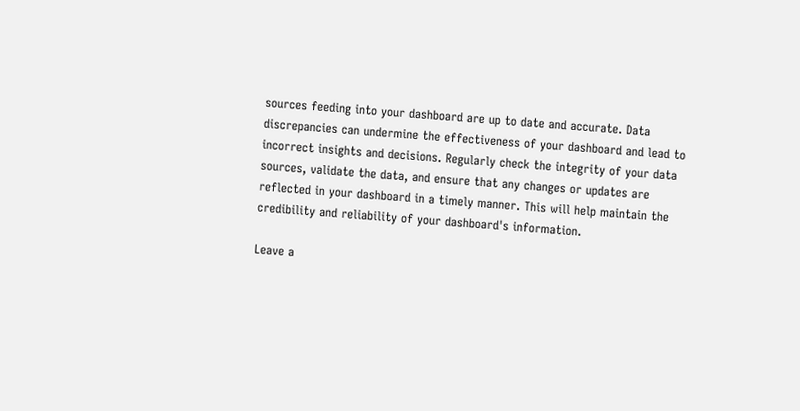sources feeding into your dashboard are up to date and accurate. Data discrepancies can undermine the effectiveness of your dashboard and lead to incorrect insights and decisions. Regularly check the integrity of your data sources, validate the data, and ensure that any changes or updates are reflected in your dashboard in a timely manner. This will help maintain the credibility and reliability of your dashboard's information.

Leave a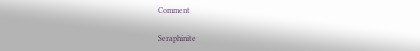Comment

Seraphinite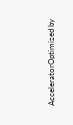AcceleratorOptimized by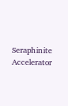Seraphinite Accelerator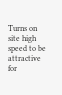Turns on site high speed to be attractive for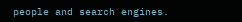people and search engines.